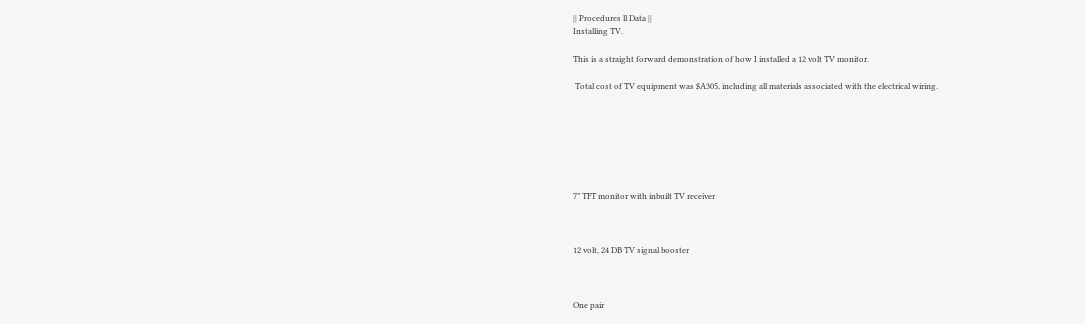|| Procedures ll Data ||
Installing TV.

This is a straight forward demonstration of how I installed a 12 volt TV monitor.

 Total cost of TV equipment was $A305, including all materials associated with the electrical wiring.







7” TFT monitor with inbuilt TV receiver



12 volt, 24 DB TV signal booster



One pair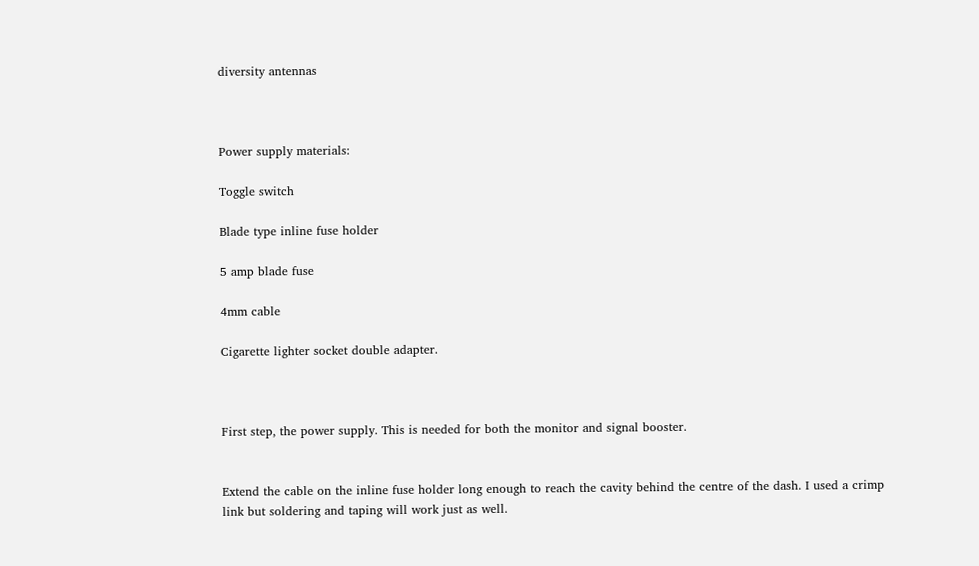diversity antennas



Power supply materials:

Toggle switch

Blade type inline fuse holder

5 amp blade fuse

4mm cable

Cigarette lighter socket double adapter.



First step, the power supply. This is needed for both the monitor and signal booster.


Extend the cable on the inline fuse holder long enough to reach the cavity behind the centre of the dash. I used a crimp link but soldering and taping will work just as well.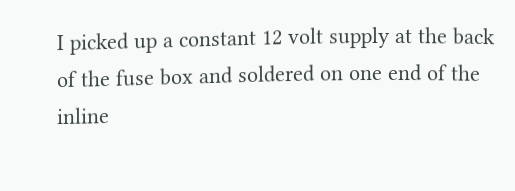I picked up a constant 12 volt supply at the back of the fuse box and soldered on one end of the inline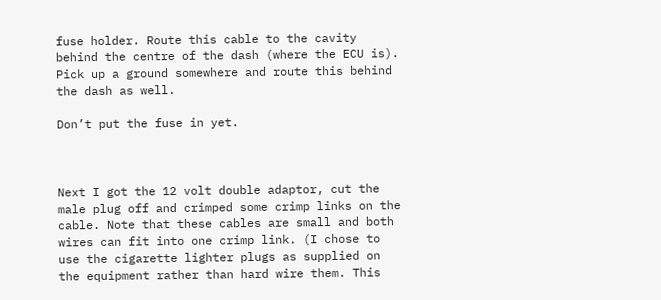fuse holder. Route this cable to the cavity behind the centre of the dash (where the ECU is). Pick up a ground somewhere and route this behind the dash as well.

Don’t put the fuse in yet.



Next I got the 12 volt double adaptor, cut the male plug off and crimped some crimp links on the cable. Note that these cables are small and both wires can fit into one crimp link. (I chose to use the cigarette lighter plugs as supplied on the equipment rather than hard wire them. This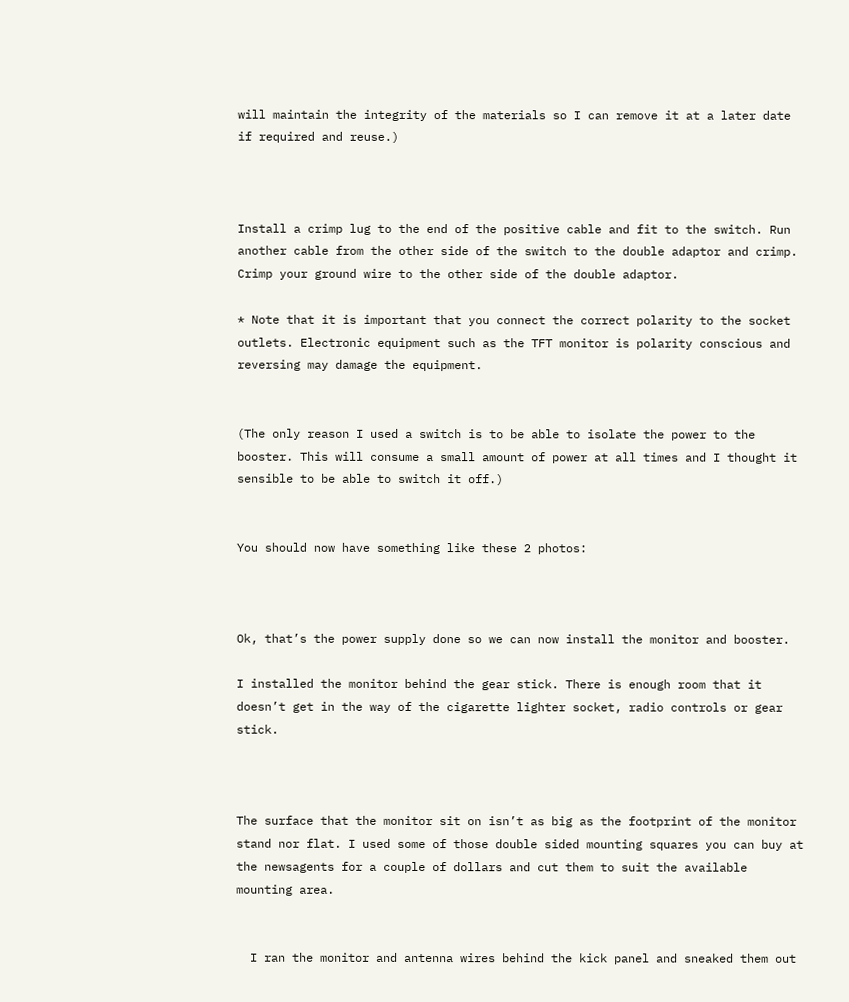will maintain the integrity of the materials so I can remove it at a later date if required and reuse.)



Install a crimp lug to the end of the positive cable and fit to the switch. Run another cable from the other side of the switch to the double adaptor and crimp. Crimp your ground wire to the other side of the double adaptor.

* Note that it is important that you connect the correct polarity to the socket outlets. Electronic equipment such as the TFT monitor is polarity conscious and reversing may damage the equipment.


(The only reason I used a switch is to be able to isolate the power to the booster. This will consume a small amount of power at all times and I thought it sensible to be able to switch it off.)


You should now have something like these 2 photos:



Ok, that’s the power supply done so we can now install the monitor and booster.

I installed the monitor behind the gear stick. There is enough room that it doesn’t get in the way of the cigarette lighter socket, radio controls or gear stick.



The surface that the monitor sit on isn’t as big as the footprint of the monitor stand nor flat. I used some of those double sided mounting squares you can buy at the newsagents for a couple of dollars and cut them to suit the available mounting area.


  I ran the monitor and antenna wires behind the kick panel and sneaked them out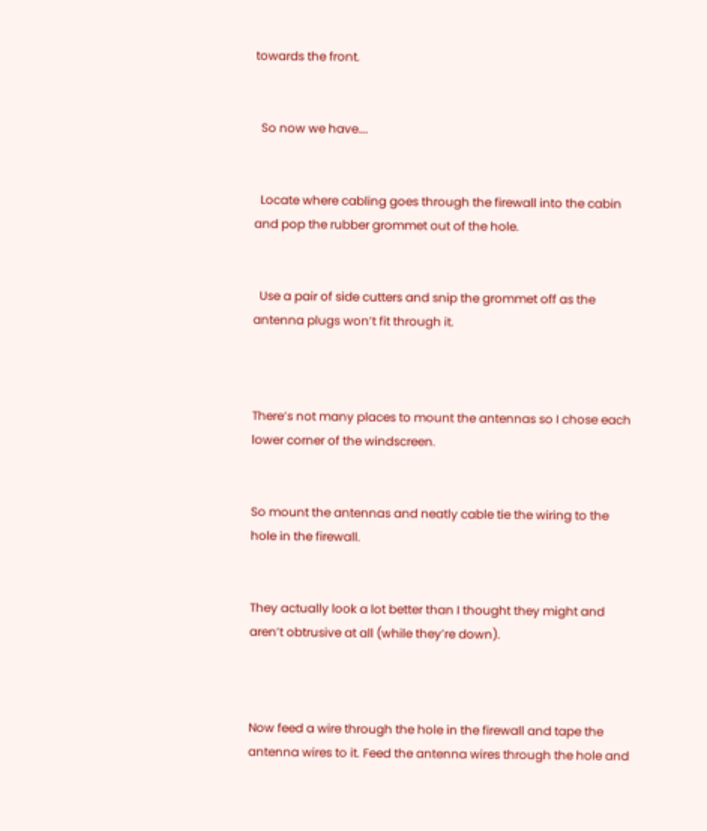towards the front.


  So now we have….


  Locate where cabling goes through the firewall into the cabin and pop the rubber grommet out of the hole.


  Use a pair of side cutters and snip the grommet off as the antenna plugs won’t fit through it.



There’s not many places to mount the antennas so I chose each lower corner of the windscreen.


So mount the antennas and neatly cable tie the wiring to the hole in the firewall.


They actually look a lot better than I thought they might and aren’t obtrusive at all (while they’re down).



Now feed a wire through the hole in the firewall and tape the antenna wires to it. Feed the antenna wires through the hole and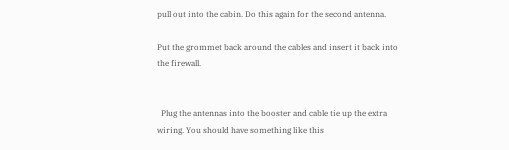pull out into the cabin. Do this again for the second antenna.

Put the grommet back around the cables and insert it back into the firewall.


  Plug the antennas into the booster and cable tie up the extra wiring. You should have something like this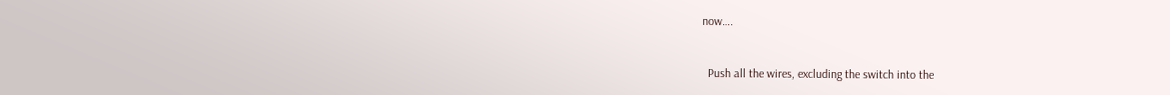now….


  Push all the wires, excluding the switch into the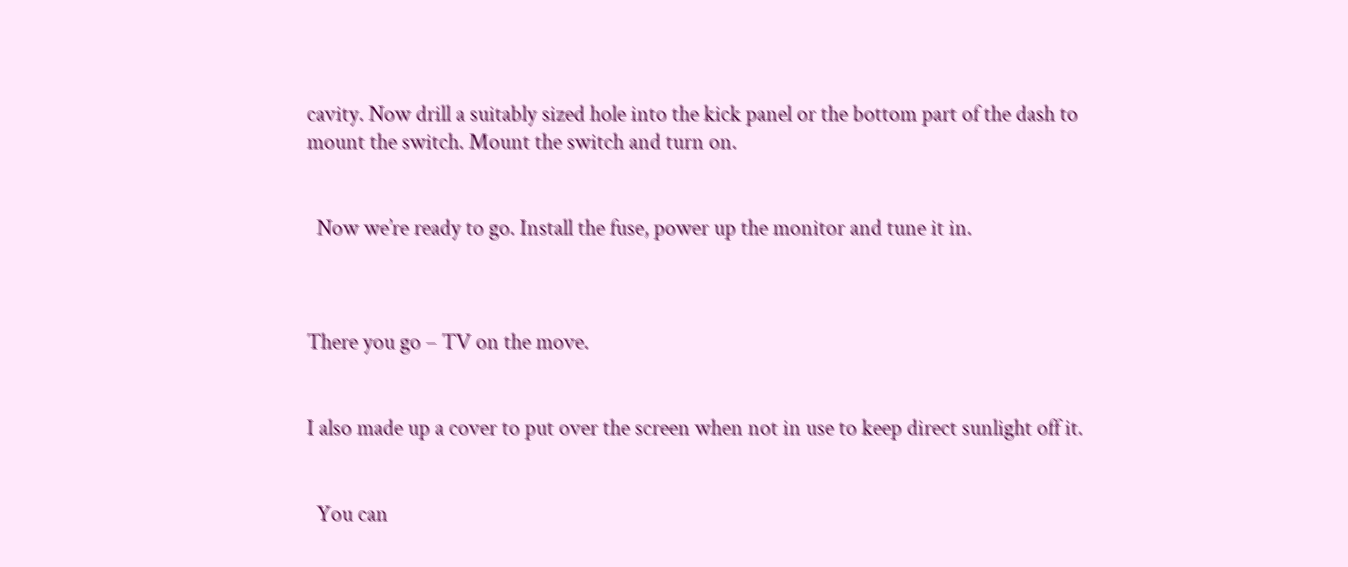cavity. Now drill a suitably sized hole into the kick panel or the bottom part of the dash to mount the switch. Mount the switch and turn on.


  Now we’re ready to go. Install the fuse, power up the monitor and tune it in.



There you go – TV on the move.


I also made up a cover to put over the screen when not in use to keep direct sunlight off it.


  You can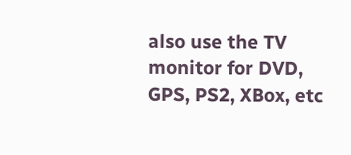also use the TV monitor for DVD, GPS, PS2, XBox, etc